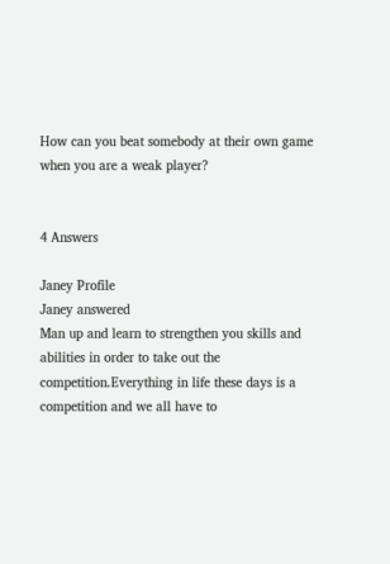How can you beat somebody at their own game when you are a weak player?


4 Answers

Janey Profile
Janey answered
Man up and learn to strengthen you skills and abilities in order to take out the competition.Everything in life these days is a competition and we all have to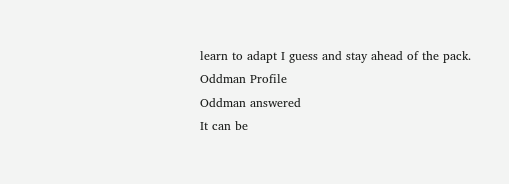learn to adapt I guess and stay ahead of the pack.
Oddman Profile
Oddman answered
It can be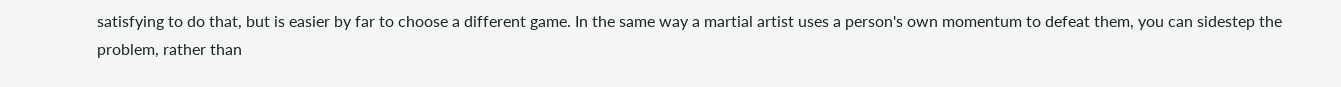satisfying to do that, but is easier by far to choose a different game. In the same way a martial artist uses a person's own momentum to defeat them, you can sidestep the problem, rather than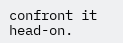confront it head-on.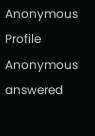Anonymous Profile
Anonymous answered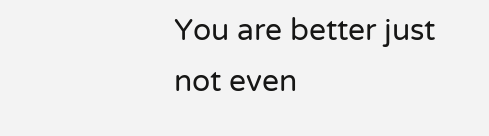You are better just not even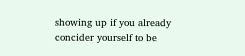showing up if you already concider yourself to be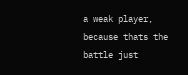a weak player, because thats the battle just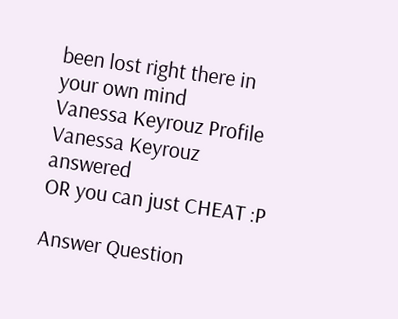been lost right there in your own mind
Vanessa Keyrouz Profile
Vanessa Keyrouz answered
OR you can just CHEAT :P

Answer Question